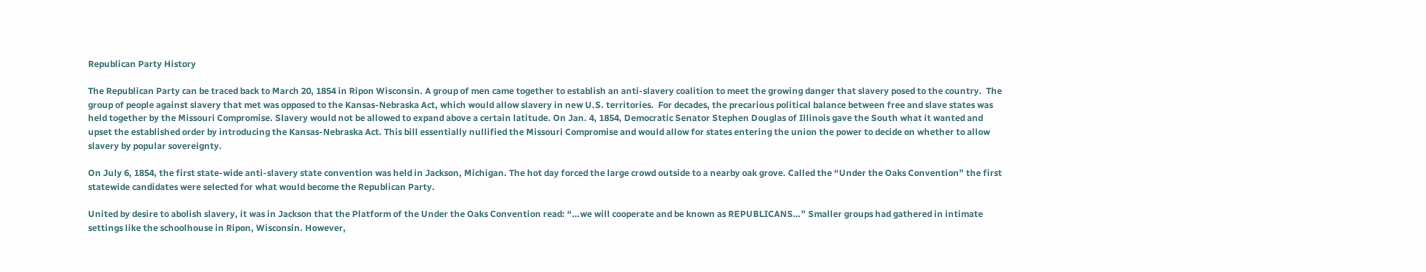Republican Party History

The Republican Party can be traced back to March 20, 1854 in Ripon Wisconsin. A group of men came together to establish an anti-slavery coalition to meet the growing danger that slavery posed to the country.  The group of people against slavery that met was opposed to the Kansas-Nebraska Act, which would allow slavery in new U.S. territories.  For decades, the precarious political balance between free and slave states was held together by the Missouri Compromise. Slavery would not be allowed to expand above a certain latitude. On Jan. 4, 1854, Democratic Senator Stephen Douglas of Illinois gave the South what it wanted and upset the established order by introducing the Kansas-Nebraska Act. This bill essentially nullified the Missouri Compromise and would allow for states entering the union the power to decide on whether to allow slavery by popular sovereignty.

On July 6, 1854, the first state-wide anti-slavery state convention was held in Jackson, Michigan. The hot day forced the large crowd outside to a nearby oak grove. Called the “Under the Oaks Convention” the first statewide candidates were selected for what would become the Republican Party.

United by desire to abolish slavery, it was in Jackson that the Platform of the Under the Oaks Convention read: “…we will cooperate and be known as REPUBLICANS…” Smaller groups had gathered in intimate settings like the schoolhouse in Ripon, Wisconsin. However,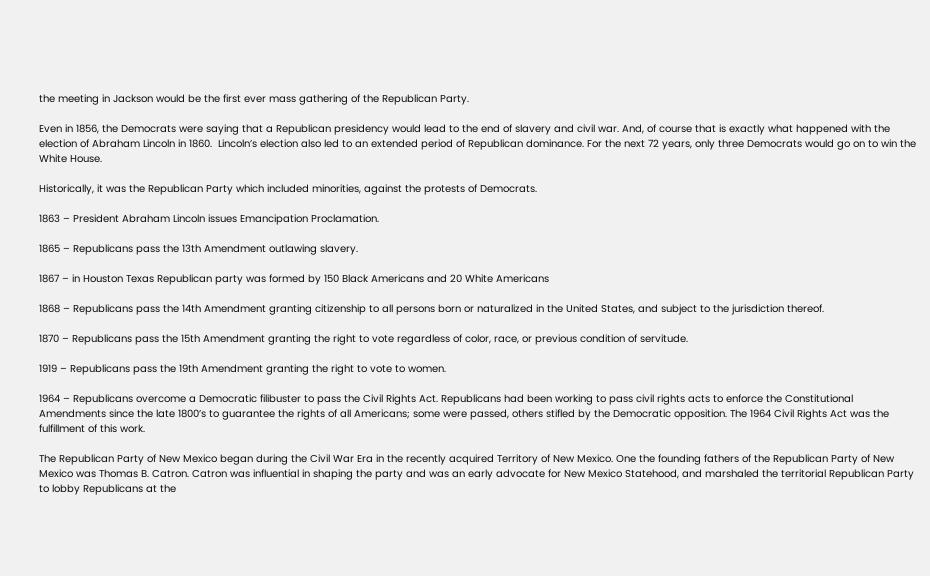the meeting in Jackson would be the first ever mass gathering of the Republican Party.

Even in 1856, the Democrats were saying that a Republican presidency would lead to the end of slavery and civil war. And, of course that is exactly what happened with the election of Abraham Lincoln in 1860.  Lincoln’s election also led to an extended period of Republican dominance. For the next 72 years, only three Democrats would go on to win the White House.

Historically, it was the Republican Party which included minorities, against the protests of Democrats.

1863 – President Abraham Lincoln issues Emancipation Proclamation.

1865 – Republicans pass the 13th Amendment outlawing slavery.

1867 – in Houston Texas Republican party was formed by 150 Black Americans and 20 White Americans

1868 – Republicans pass the 14th Amendment granting citizenship to all persons born or naturalized in the United States, and subject to the jurisdiction thereof.

1870 – Republicans pass the 15th Amendment granting the right to vote regardless of color, race, or previous condition of servitude.

1919 – Republicans pass the 19th Amendment granting the right to vote to women.

1964 – Republicans overcome a Democratic filibuster to pass the Civil Rights Act. Republicans had been working to pass civil rights acts to enforce the Constitutional Amendments since the late 1800’s to guarantee the rights of all Americans; some were passed, others stifled by the Democratic opposition. The 1964 Civil Rights Act was the fulfillment of this work.

The Republican Party of New Mexico began during the Civil War Era in the recently acquired Territory of New Mexico. One the founding fathers of the Republican Party of New Mexico was Thomas B. Catron. Catron was influential in shaping the party and was an early advocate for New Mexico Statehood, and marshaled the territorial Republican Party to lobby Republicans at the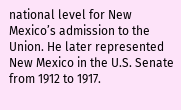national level for New Mexico’s admission to the Union. He later represented New Mexico in the U.S. Senate from 1912 to 1917.